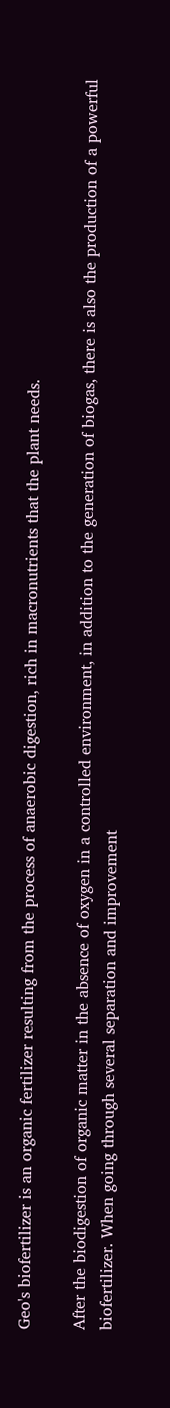Geo's biofertilizer is an organic fertilizer resulting from the process of anaerobic digestion, rich in macronutrients that the plant needs.

After the biodigestion of organic matter in the absence of oxygen in a controlled environment, in addition to the generation of biogas, there is also the production of a powerful biofertilizer. When going through several separation and improvement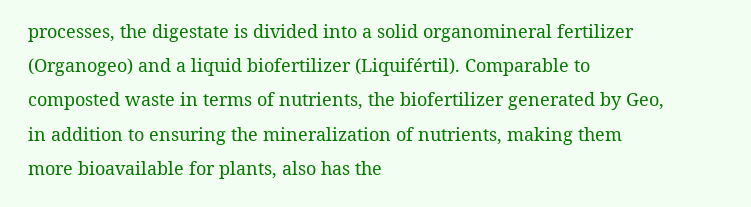processes, the digestate is divided into a solid organomineral fertilizer (Organogeo) and a liquid biofertilizer (Liquifértil). Comparable to composted waste in terms of nutrients, the biofertilizer generated by Geo, in addition to ensuring the mineralization of nutrients, making them more bioavailable for plants, also has the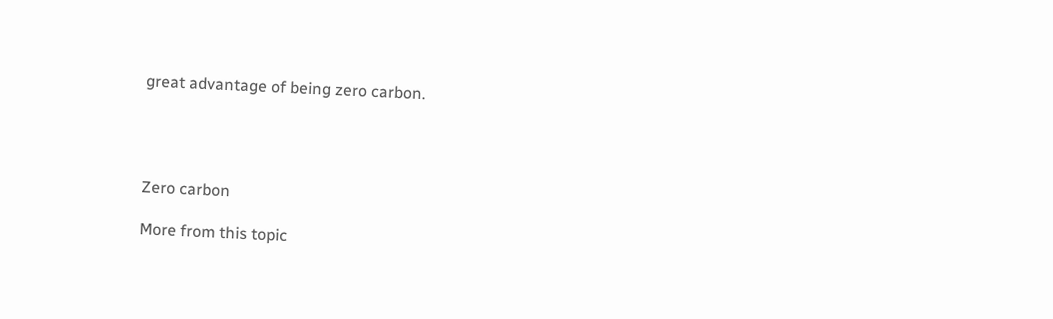great advantage of being zero carbon.




Zero carbon

More from this topic